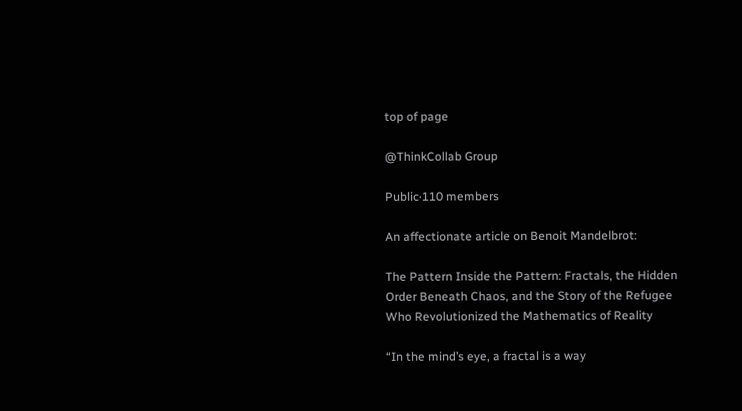top of page

@ThinkCollab Group

Public·110 members

An affectionate article on Benoit Mandelbrot:

The Pattern Inside the Pattern: Fractals, the Hidden Order Beneath Chaos, and the Story of the Refugee Who Revolutionized the Mathematics of Reality

“In the mind’s eye, a fractal is a way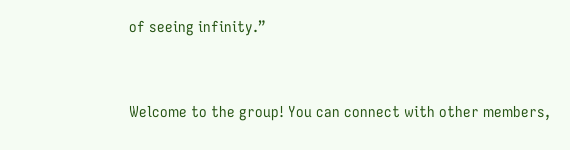of seeing infinity.”


Welcome to the group! You can connect with other members,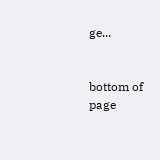ge...


bottom of page